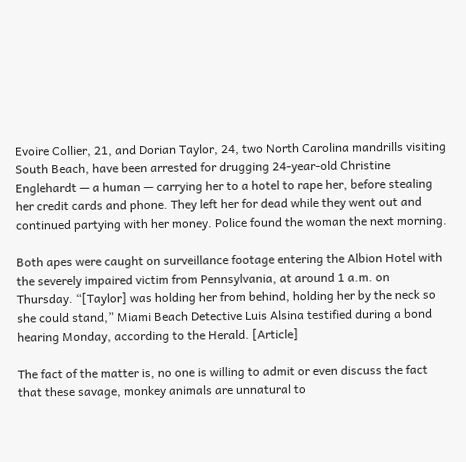Evoire Collier, 21, and Dorian Taylor, 24, two North Carolina mandrills visiting South Beach, have been arrested for drugging 24-year-old Christine Englehardt — a human — carrying her to a hotel to rape her, before stealing her credit cards and phone. They left her for dead while they went out and continued partying with her money. Police found the woman the next morning.

Both apes were caught on surveillance footage entering the Albion Hotel with the severely impaired victim from Pennsylvania, at around 1 a.m. on Thursday. “[Taylor] was holding her from behind, holding her by the neck so she could stand,” Miami Beach Detective Luis Alsina testified during a bond hearing Monday, according to the Herald. [Article]

The fact of the matter is, no one is willing to admit or even discuss the fact that these savage, monkey animals are unnatural to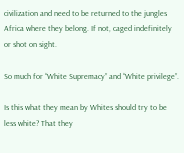civilization and need to be returned to the jungles Africa where they belong. If not, caged indefinitely or shot on sight.

So much for “White Supremacy” and “White privilege”.

Is this what they mean by Whites should try to be less white? That they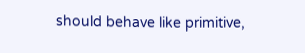should behave like primitive,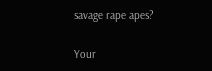savage rape apes?

Your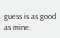guess is as good as mine.